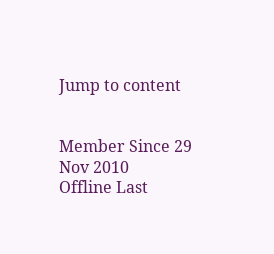Jump to content


Member Since 29 Nov 2010
Offline Last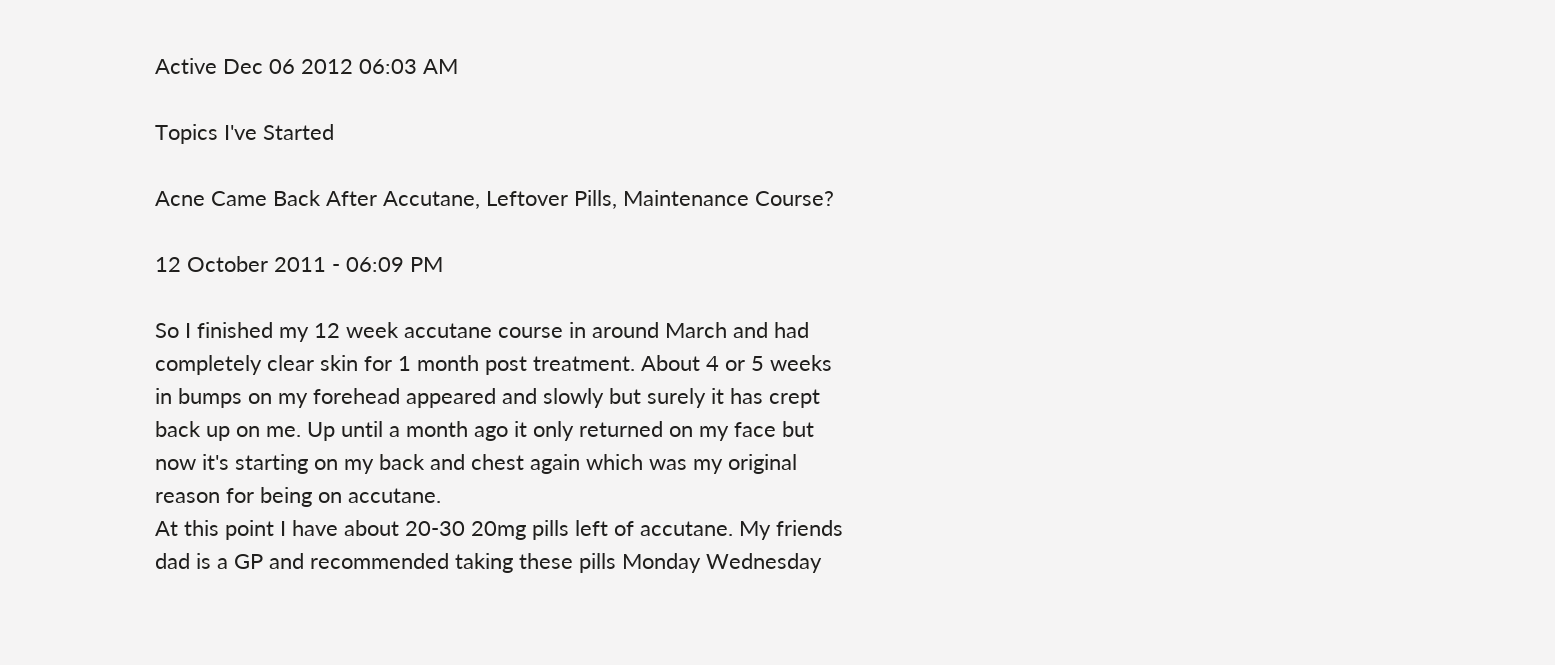Active Dec 06 2012 06:03 AM

Topics I've Started

Acne Came Back After Accutane, Leftover Pills, Maintenance Course?

12 October 2011 - 06:09 PM

So I finished my 12 week accutane course in around March and had completely clear skin for 1 month post treatment. About 4 or 5 weeks in bumps on my forehead appeared and slowly but surely it has crept back up on me. Up until a month ago it only returned on my face but now it's starting on my back and chest again which was my original reason for being on accutane.
At this point I have about 20-30 20mg pills left of accutane. My friends dad is a GP and recommended taking these pills Monday Wednesday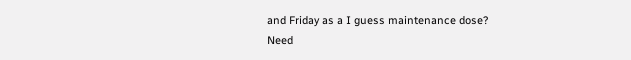and Friday as a I guess maintenance dose?
Need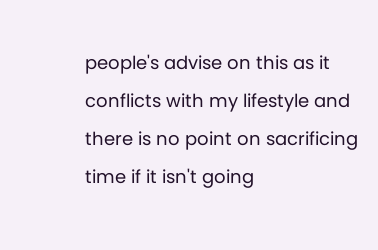people's advise on this as it conflicts with my lifestyle and there is no point on sacrificing time if it isn't going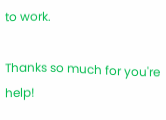to work.

Thanks so much for you're help!